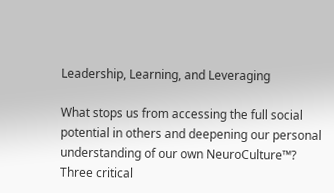Leadership, Learning, and Leveraging

What stops us from accessing the full social potential in others and deepening our personal understanding of our own NeuroCulture™? Three critical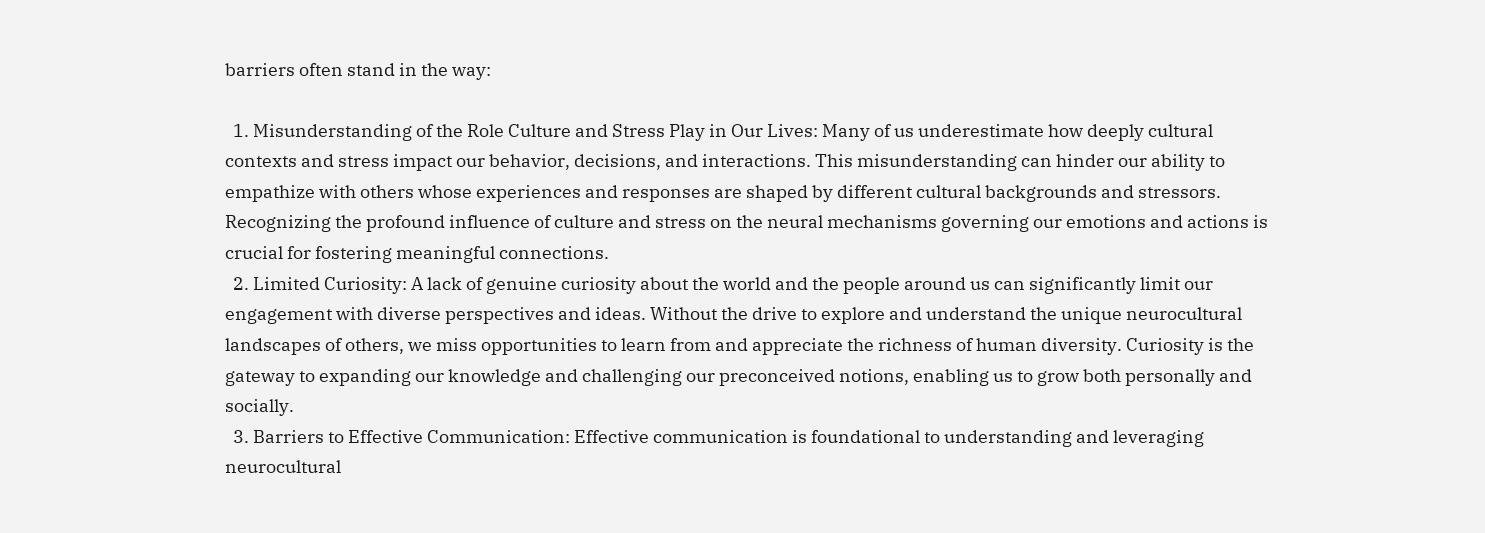barriers often stand in the way:

  1. Misunderstanding of the Role Culture and Stress Play in Our Lives: Many of us underestimate how deeply cultural contexts and stress impact our behavior, decisions, and interactions. This misunderstanding can hinder our ability to empathize with others whose experiences and responses are shaped by different cultural backgrounds and stressors. Recognizing the profound influence of culture and stress on the neural mechanisms governing our emotions and actions is crucial for fostering meaningful connections.
  2. Limited Curiosity: A lack of genuine curiosity about the world and the people around us can significantly limit our engagement with diverse perspectives and ideas. Without the drive to explore and understand the unique neurocultural landscapes of others, we miss opportunities to learn from and appreciate the richness of human diversity. Curiosity is the gateway to expanding our knowledge and challenging our preconceived notions, enabling us to grow both personally and socially.
  3. Barriers to Effective Communication: Effective communication is foundational to understanding and leveraging neurocultural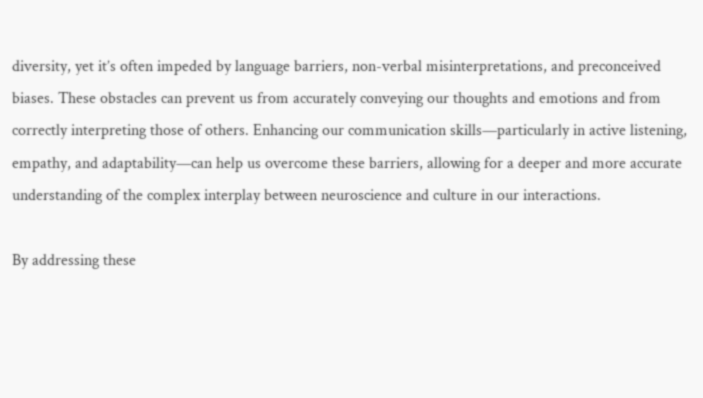diversity, yet it’s often impeded by language barriers, non-verbal misinterpretations, and preconceived biases. These obstacles can prevent us from accurately conveying our thoughts and emotions and from correctly interpreting those of others. Enhancing our communication skills—particularly in active listening, empathy, and adaptability—can help us overcome these barriers, allowing for a deeper and more accurate understanding of the complex interplay between neuroscience and culture in our interactions.

By addressing these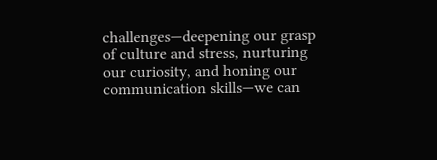challenges—deepening our grasp of culture and stress, nurturing our curiosity, and honing our communication skills—we can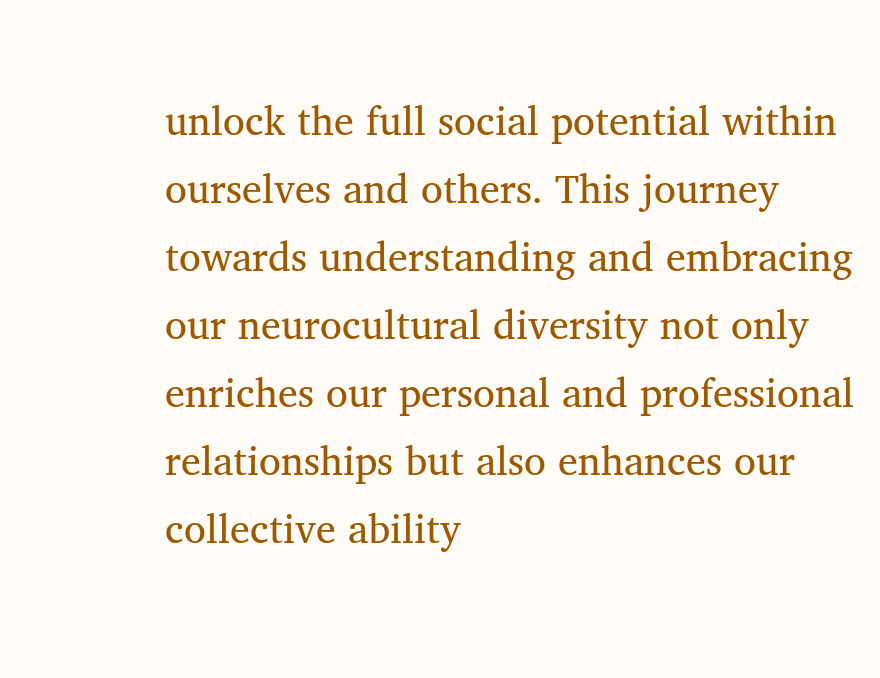unlock the full social potential within ourselves and others. This journey towards understanding and embracing our neurocultural diversity not only enriches our personal and professional relationships but also enhances our collective ability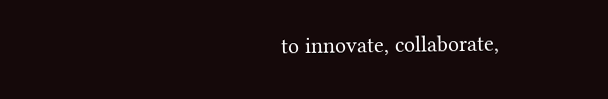to innovate, collaborate,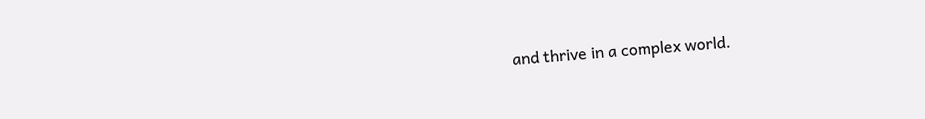and thrive in a complex world.